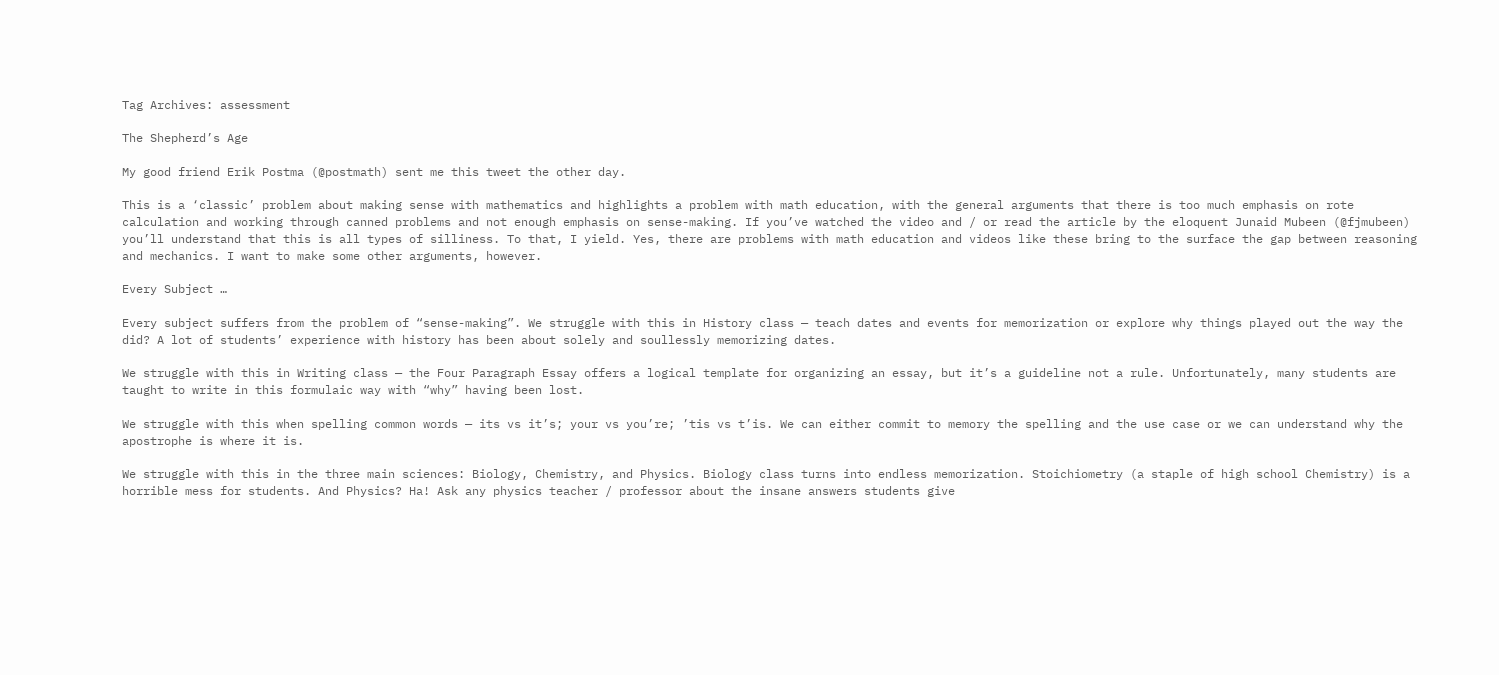Tag Archives: assessment

The Shepherd’s Age

My good friend Erik Postma (@postmath) sent me this tweet the other day.

This is a ‘classic’ problem about making sense with mathematics and highlights a problem with math education, with the general arguments that there is too much emphasis on rote calculation and working through canned problems and not enough emphasis on sense-making. If you’ve watched the video and / or read the article by the eloquent Junaid Mubeen (@fjmubeen) you’ll understand that this is all types of silliness. To that, I yield. Yes, there are problems with math education and videos like these bring to the surface the gap between reasoning and mechanics. I want to make some other arguments, however.

Every Subject …

Every subject suffers from the problem of “sense-making”. We struggle with this in History class — teach dates and events for memorization or explore why things played out the way the did? A lot of students’ experience with history has been about solely and soullessly memorizing dates.

We struggle with this in Writing class — the Four Paragraph Essay offers a logical template for organizing an essay, but it’s a guideline not a rule. Unfortunately, many students are taught to write in this formulaic way with “why” having been lost.

We struggle with this when spelling common words — its vs it’s; your vs you’re; ’tis vs t’is. We can either commit to memory the spelling and the use case or we can understand why the apostrophe is where it is.

We struggle with this in the three main sciences: Biology, Chemistry, and Physics. Biology class turns into endless memorization. Stoichiometry (a staple of high school Chemistry) is a horrible mess for students. And Physics? Ha! Ask any physics teacher / professor about the insane answers students give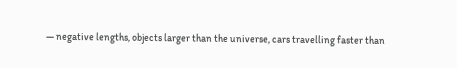— negative lengths, objects larger than the universe, cars travelling faster than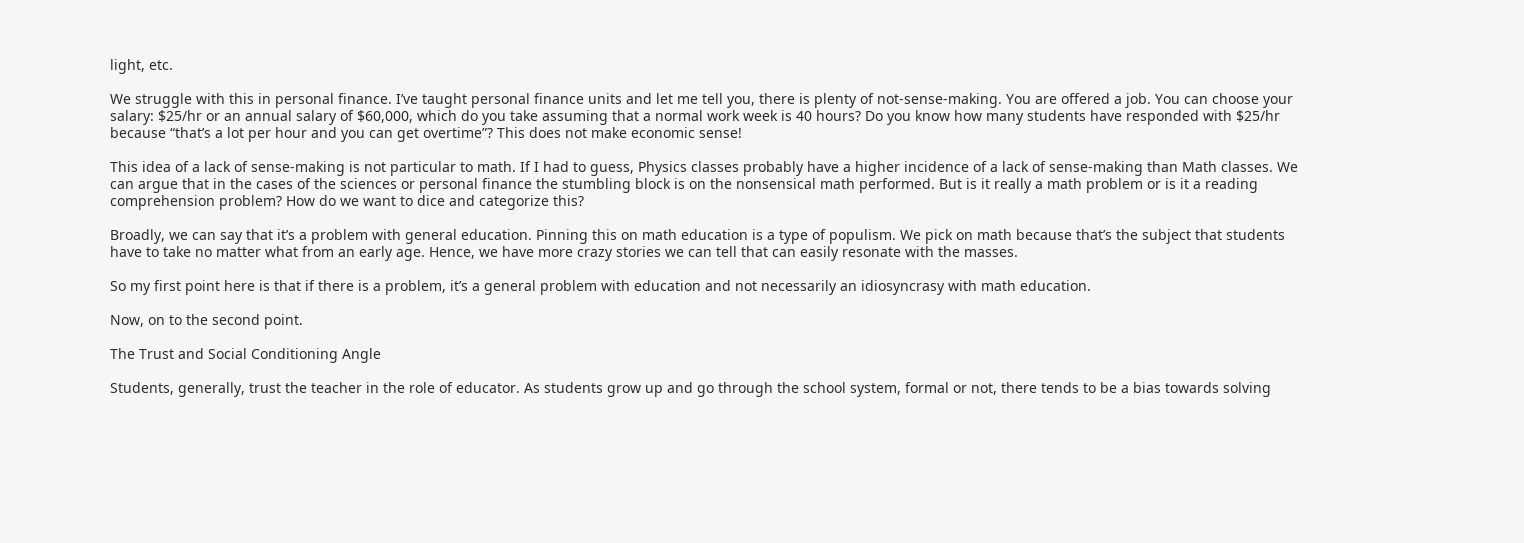light, etc.

We struggle with this in personal finance. I’ve taught personal finance units and let me tell you, there is plenty of not-sense-making. You are offered a job. You can choose your salary: $25/hr or an annual salary of $60,000, which do you take assuming that a normal work week is 40 hours? Do you know how many students have responded with $25/hr because “that’s a lot per hour and you can get overtime”? This does not make economic sense!

This idea of a lack of sense-making is not particular to math. If I had to guess, Physics classes probably have a higher incidence of a lack of sense-making than Math classes. We can argue that in the cases of the sciences or personal finance the stumbling block is on the nonsensical math performed. But is it really a math problem or is it a reading comprehension problem? How do we want to dice and categorize this?

Broadly, we can say that it’s a problem with general education. Pinning this on math education is a type of populism. We pick on math because that’s the subject that students have to take no matter what from an early age. Hence, we have more crazy stories we can tell that can easily resonate with the masses.

So my first point here is that if there is a problem, it’s a general problem with education and not necessarily an idiosyncrasy with math education.

Now, on to the second point.

The Trust and Social Conditioning Angle

Students, generally, trust the teacher in the role of educator. As students grow up and go through the school system, formal or not, there tends to be a bias towards solving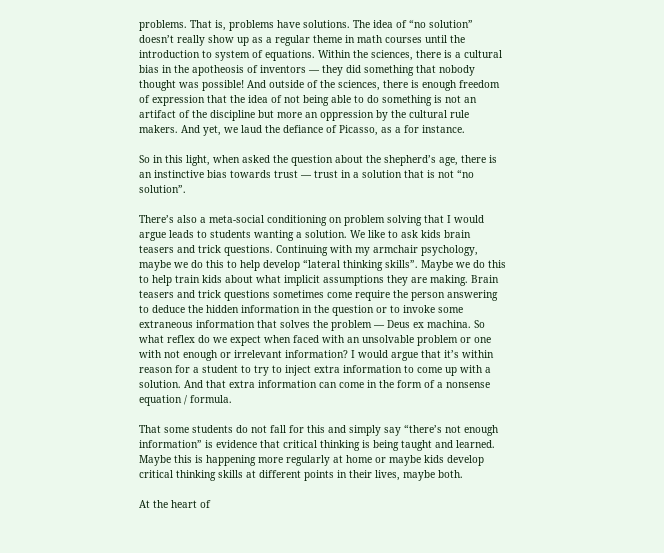problems. That is, problems have solutions. The idea of “no solution” doesn’t really show up as a regular theme in math courses until the introduction to system of equations. Within the sciences, there is a cultural bias in the apotheosis of inventors — they did something that nobody thought was possible! And outside of the sciences, there is enough freedom of expression that the idea of not being able to do something is not an artifact of the discipline but more an oppression by the cultural rule makers. And yet, we laud the defiance of Picasso, as a for instance.

So in this light, when asked the question about the shepherd’s age, there is an instinctive bias towards trust — trust in a solution that is not “no solution”.

There’s also a meta-social conditioning on problem solving that I would argue leads to students wanting a solution. We like to ask kids brain teasers and trick questions. Continuing with my armchair psychology, maybe we do this to help develop “lateral thinking skills”. Maybe we do this to help train kids about what implicit assumptions they are making. Brain teasers and trick questions sometimes come require the person answering to deduce the hidden information in the question or to invoke some extraneous information that solves the problem — Deus ex machina. So what reflex do we expect when faced with an unsolvable problem or one with not enough or irrelevant information? I would argue that it’s within reason for a student to try to inject extra information to come up with a solution. And that extra information can come in the form of a nonsense equation / formula.

That some students do not fall for this and simply say “there’s not enough information” is evidence that critical thinking is being taught and learned. Maybe this is happening more regularly at home or maybe kids develop critical thinking skills at different points in their lives, maybe both.

At the heart of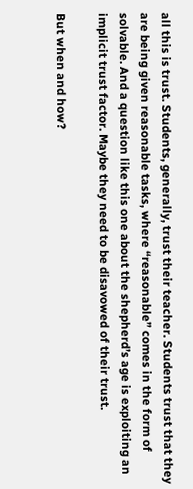all this is trust. Students, generally, trust their teacher. Students trust that they are being given reasonable tasks, where “reasonable” comes in the form of solvable. And a question like this one about the shepherd’s age is exploiting an implicit trust factor. Maybe they need to be disavowed of their trust.

But when and how?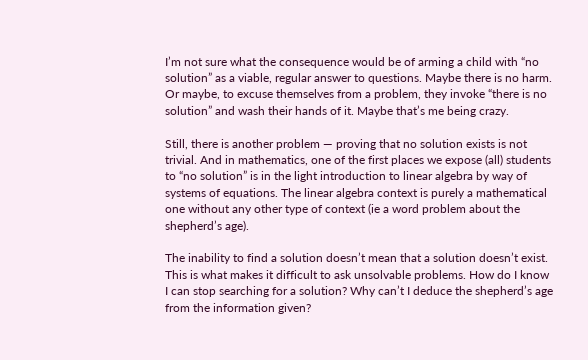I’m not sure what the consequence would be of arming a child with “no solution” as a viable, regular answer to questions. Maybe there is no harm. Or maybe, to excuse themselves from a problem, they invoke “there is no solution” and wash their hands of it. Maybe that’s me being crazy.

Still, there is another problem — proving that no solution exists is not trivial. And in mathematics, one of the first places we expose (all) students to “no solution” is in the light introduction to linear algebra by way of systems of equations. The linear algebra context is purely a mathematical one without any other type of context (ie a word problem about the shepherd’s age).

The inability to find a solution doesn’t mean that a solution doesn’t exist. This is what makes it difficult to ask unsolvable problems. How do I know I can stop searching for a solution? Why can’t I deduce the shepherd’s age from the information given?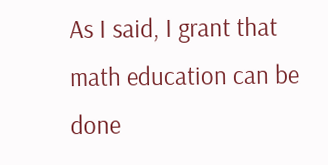As I said, I grant that math education can be done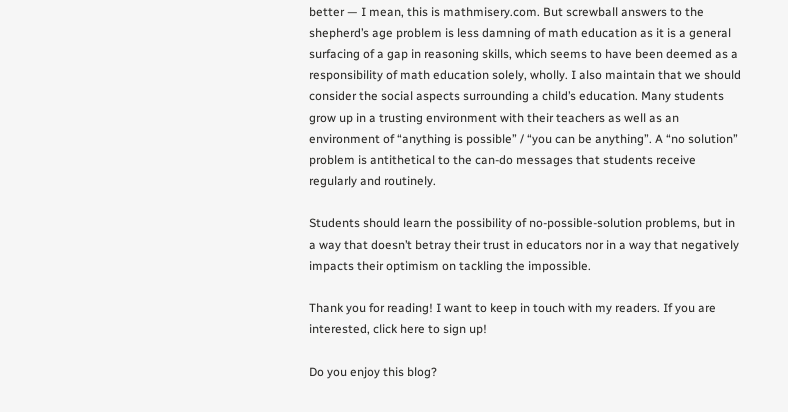better — I mean, this is mathmisery.com. But screwball answers to the shepherd’s age problem is less damning of math education as it is a general surfacing of a gap in reasoning skills, which seems to have been deemed as a responsibility of math education solely, wholly. I also maintain that we should consider the social aspects surrounding a child’s education. Many students grow up in a trusting environment with their teachers as well as an environment of “anything is possible” / “you can be anything”. A “no solution” problem is antithetical to the can-do messages that students receive regularly and routinely.

Students should learn the possibility of no-possible-solution problems, but in a way that doesn’t betray their trust in educators nor in a way that negatively impacts their optimism on tackling the impossible.

Thank you for reading! I want to keep in touch with my readers. If you are interested, click here to sign up!

Do you enjoy this blog?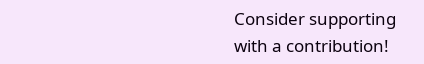Consider supporting with a contribution!